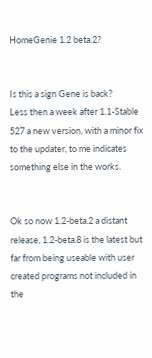HomeGenie 1.2 beta.2?


Is this a sign Gene is back?
Less then a week after 1.1-Stable 527 a new version, with a minor fix to the updater, to me indicates something else in the works.


Ok so now 1.2-beta.2 a distant release, 1.2-beta.8 is the latest but far from being useable with user created programs not included in the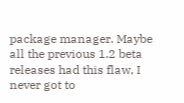package manager. Maybe all the previous 1.2 beta releases had this flaw, I never got to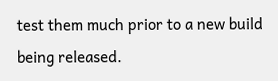test them much prior to a new build being released.